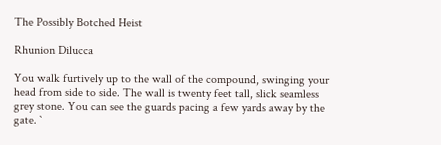The Possibly Botched Heist

Rhunion Dilucca

You walk furtively up to the wall of the compound, swinging your head from side to side. The wall is twenty feet tall, slick seamless grey stone. You can see the guards pacing a few yards away by the gate. `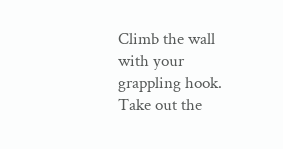Climb the wall with your grappling hook.
Take out the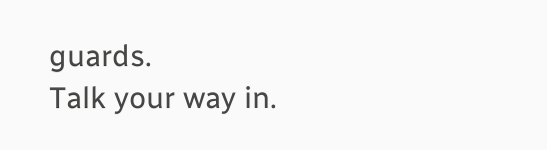guards.
Talk your way in.